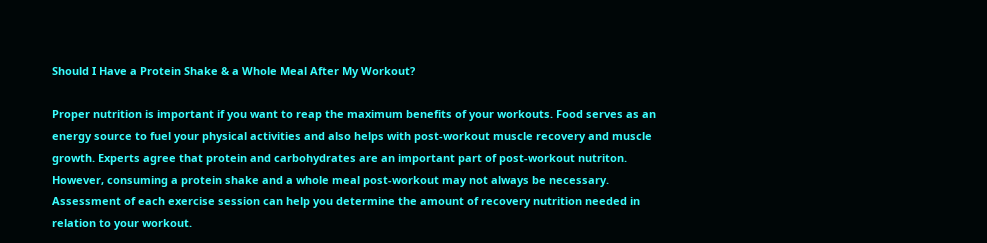Should I Have a Protein Shake & a Whole Meal After My Workout?

Proper nutrition is important if you want to reap the maximum benefits of your workouts. Food serves as an energy source to fuel your physical activities and also helps with post-workout muscle recovery and muscle growth. Experts agree that protein and carbohydrates are an important part of post-workout nutriton. However, consuming a protein shake and a whole meal post-workout may not always be necessary. Assessment of each exercise session can help you determine the amount of recovery nutrition needed in relation to your workout.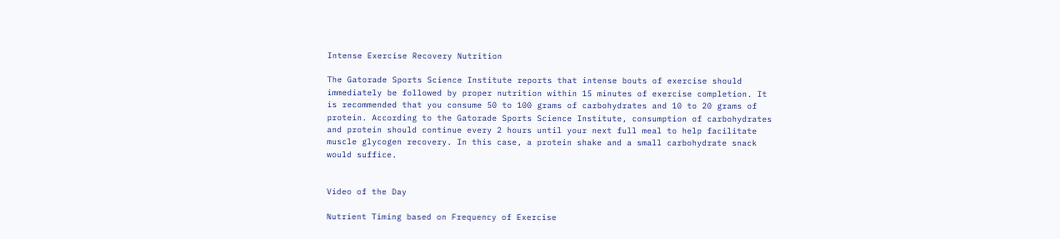Intense Exercise Recovery Nutrition

The Gatorade Sports Science Institute reports that intense bouts of exercise should immediately be followed by proper nutrition within 15 minutes of exercise completion. It is recommended that you consume 50 to 100 grams of carbohydrates and 10 to 20 grams of protein. According to the Gatorade Sports Science Institute, consumption of carbohydrates and protein should continue every 2 hours until your next full meal to help facilitate muscle glycogen recovery. In this case, a protein shake and a small carbohydrate snack would suffice.


Video of the Day

Nutrient Timing based on Frequency of Exercise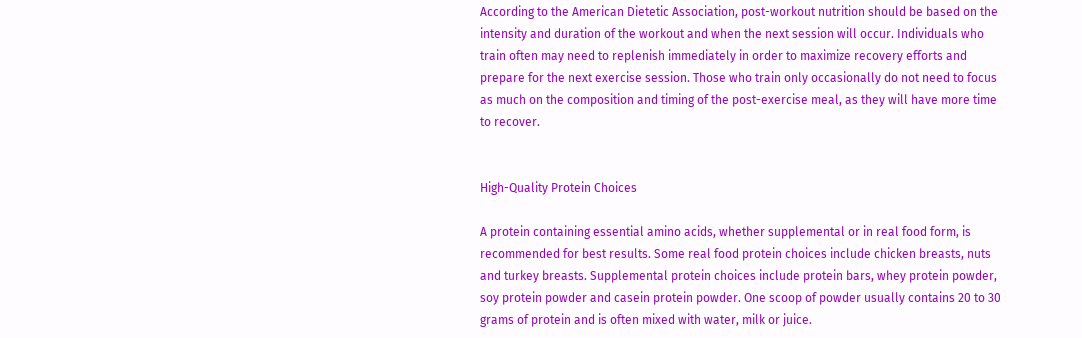According to the American Dietetic Association, post-workout nutrition should be based on the intensity and duration of the workout and when the next session will occur. Individuals who train often may need to replenish immediately in order to maximize recovery efforts and prepare for the next exercise session. Those who train only occasionally do not need to focus as much on the composition and timing of the post-exercise meal, as they will have more time to recover.


High-Quality Protein Choices

A protein containing essential amino acids, whether supplemental or in real food form, is recommended for best results. Some real food protein choices include chicken breasts, nuts and turkey breasts. Supplemental protein choices include protein bars, whey protein powder, soy protein powder and casein protein powder. One scoop of powder usually contains 20 to 30 grams of protein and is often mixed with water, milk or juice.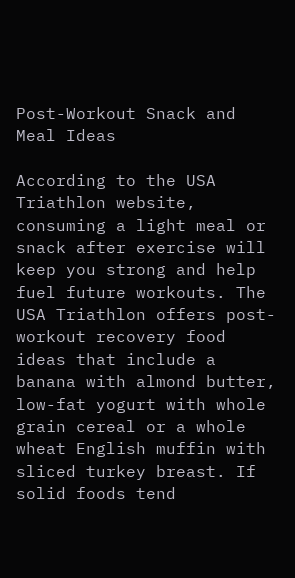Post-Workout Snack and Meal Ideas

According to the USA Triathlon website, consuming a light meal or snack after exercise will keep you strong and help fuel future workouts. The USA Triathlon offers post-workout recovery food ideas that include a banana with almond butter, low-fat yogurt with whole grain cereal or a whole wheat English muffin with sliced turkey breast. If solid foods tend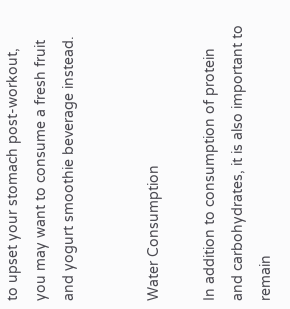to upset your stomach post-workout, you may want to consume a fresh fruit and yogurt smoothie beverage instead.


Water Consumption

In addition to consumption of protein and carbohydrates, it is also important to remain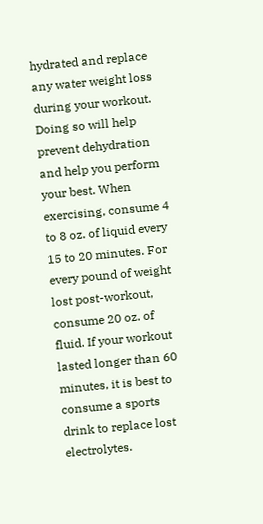hydrated and replace any water weight loss during your workout. Doing so will help prevent dehydration and help you perform your best. When exercising, consume 4 to 8 oz. of liquid every 15 to 20 minutes. For every pound of weight lost post-workout, consume 20 oz. of fluid. If your workout lasted longer than 60 minutes, it is best to consume a sports drink to replace lost electrolytes.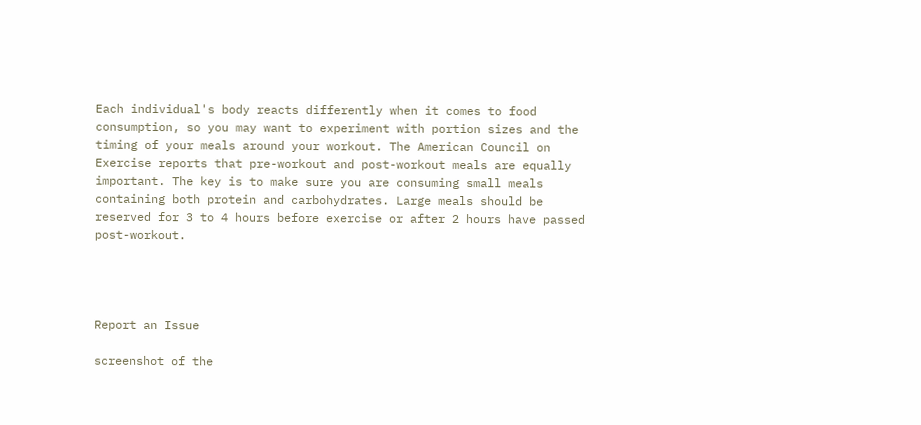Each individual's body reacts differently when it comes to food consumption, so you may want to experiment with portion sizes and the timing of your meals around your workout. The American Council on Exercise reports that pre-workout and post-workout meals are equally important. The key is to make sure you are consuming small meals containing both protein and carbohydrates. Large meals should be reserved for 3 to 4 hours before exercise or after 2 hours have passed post-workout.




Report an Issue

screenshot of the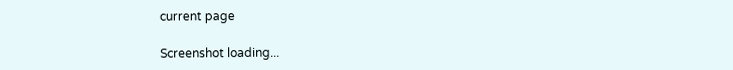current page

Screenshot loading...